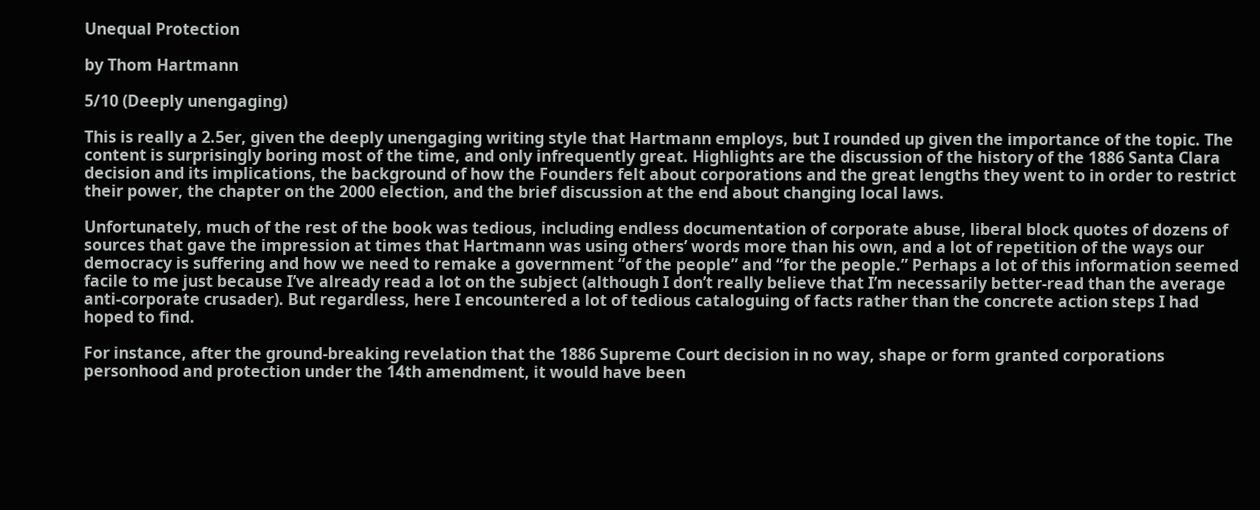Unequal Protection

by Thom Hartmann

5/10 (Deeply unengaging)

This is really a 2.5er, given the deeply unengaging writing style that Hartmann employs, but I rounded up given the importance of the topic. The content is surprisingly boring most of the time, and only infrequently great. Highlights are the discussion of the history of the 1886 Santa Clara decision and its implications, the background of how the Founders felt about corporations and the great lengths they went to in order to restrict their power, the chapter on the 2000 election, and the brief discussion at the end about changing local laws.

Unfortunately, much of the rest of the book was tedious, including endless documentation of corporate abuse, liberal block quotes of dozens of sources that gave the impression at times that Hartmann was using others’ words more than his own, and a lot of repetition of the ways our democracy is suffering and how we need to remake a government “of the people” and “for the people.” Perhaps a lot of this information seemed facile to me just because I’ve already read a lot on the subject (although I don’t really believe that I’m necessarily better-read than the average anti-corporate crusader). But regardless, here I encountered a lot of tedious cataloguing of facts rather than the concrete action steps I had hoped to find.

For instance, after the ground-breaking revelation that the 1886 Supreme Court decision in no way, shape or form granted corporations personhood and protection under the 14th amendment, it would have been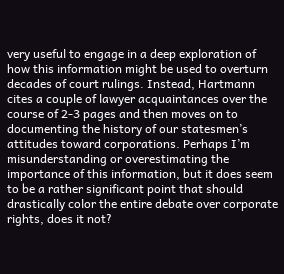very useful to engage in a deep exploration of how this information might be used to overturn decades of court rulings. Instead, Hartmann cites a couple of lawyer acquaintances over the course of 2-3 pages and then moves on to documenting the history of our statesmen’s attitudes toward corporations. Perhaps I’m misunderstanding or overestimating the importance of this information, but it does seem to be a rather significant point that should drastically color the entire debate over corporate rights, does it not?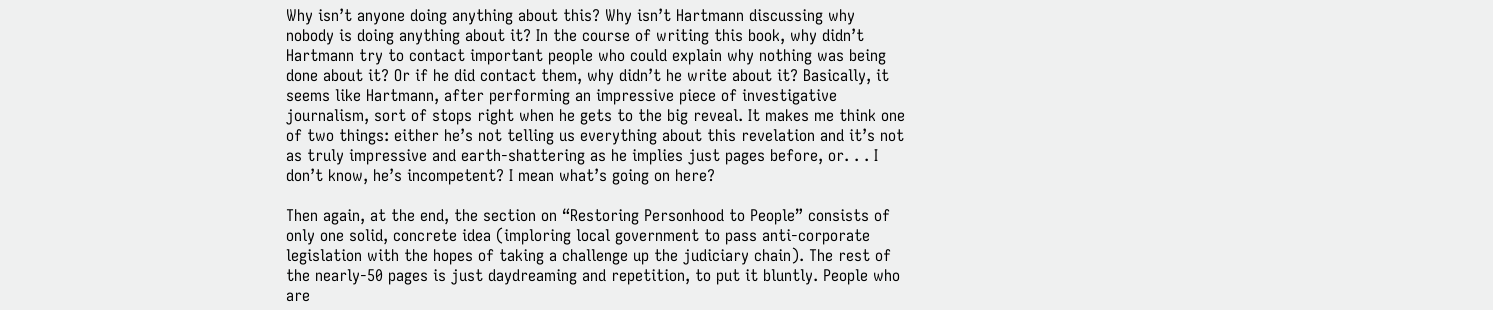Why isn’t anyone doing anything about this? Why isn’t Hartmann discussing why nobody is doing anything about it? In the course of writing this book, why didn’t Hartmann try to contact important people who could explain why nothing was being done about it? Or if he did contact them, why didn’t he write about it? Basically, it seems like Hartmann, after performing an impressive piece of investigative journalism, sort of stops right when he gets to the big reveal. It makes me think one of two things: either he’s not telling us everything about this revelation and it’s not as truly impressive and earth-shattering as he implies just pages before, or. . . I don’t know, he’s incompetent? I mean what’s going on here?

Then again, at the end, the section on “Restoring Personhood to People” consists of only one solid, concrete idea (imploring local government to pass anti-corporate legislation with the hopes of taking a challenge up the judiciary chain). The rest of the nearly-50 pages is just daydreaming and repetition, to put it bluntly. People who are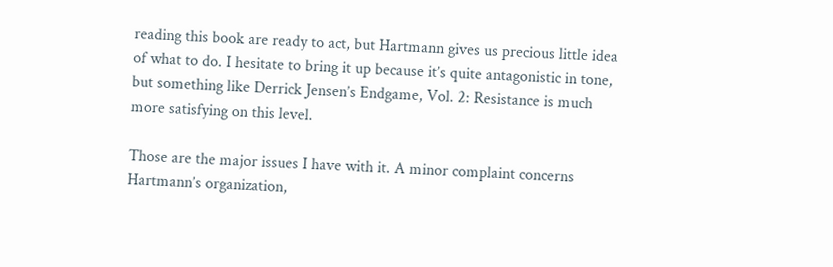reading this book are ready to act, but Hartmann gives us precious little idea of what to do. I hesitate to bring it up because it’s quite antagonistic in tone, but something like Derrick Jensen’s Endgame, Vol. 2: Resistance is much more satisfying on this level.

Those are the major issues I have with it. A minor complaint concerns Hartmann’s organization,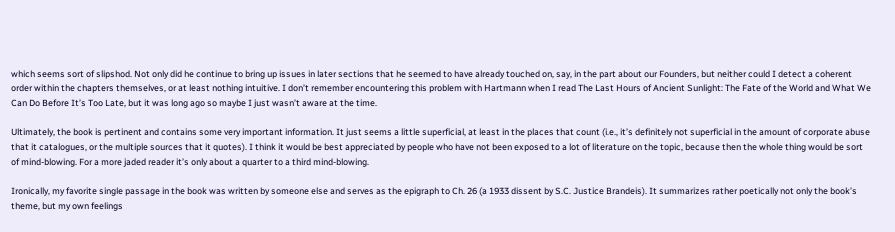which seems sort of slipshod. Not only did he continue to bring up issues in later sections that he seemed to have already touched on, say, in the part about our Founders, but neither could I detect a coherent order within the chapters themselves, or at least nothing intuitive. I don’t remember encountering this problem with Hartmann when I read The Last Hours of Ancient Sunlight: The Fate of the World and What We Can Do Before It’s Too Late, but it was long ago so maybe I just wasn’t aware at the time.

Ultimately, the book is pertinent and contains some very important information. It just seems a little superficial, at least in the places that count (i.e., it’s definitely not superficial in the amount of corporate abuse that it catalogues, or the multiple sources that it quotes). I think it would be best appreciated by people who have not been exposed to a lot of literature on the topic, because then the whole thing would be sort of mind-blowing. For a more jaded reader it’s only about a quarter to a third mind-blowing.

Ironically, my favorite single passage in the book was written by someone else and serves as the epigraph to Ch. 26 (a 1933 dissent by S.C. Justice Brandeis). It summarizes rather poetically not only the book’s theme, but my own feelings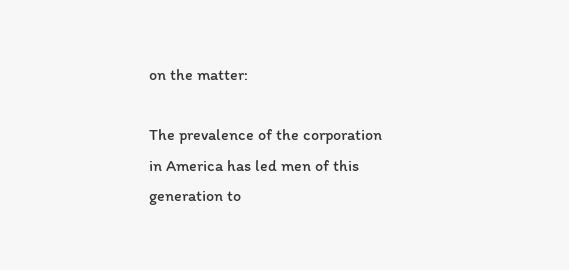on the matter:

The prevalence of the corporation in America has led men of this generation to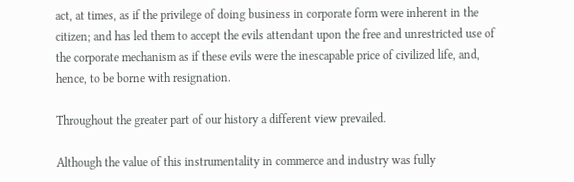act, at times, as if the privilege of doing business in corporate form were inherent in the citizen; and has led them to accept the evils attendant upon the free and unrestricted use of the corporate mechanism as if these evils were the inescapable price of civilized life, and, hence, to be borne with resignation.

Throughout the greater part of our history a different view prevailed.

Although the value of this instrumentality in commerce and industry was fully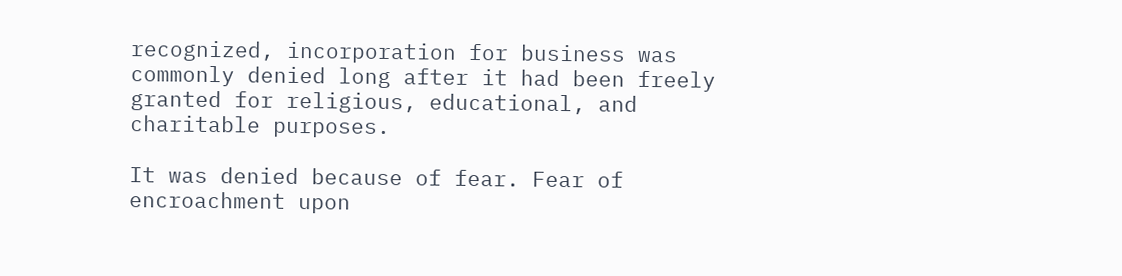recognized, incorporation for business was commonly denied long after it had been freely granted for religious, educational, and charitable purposes.

It was denied because of fear. Fear of encroachment upon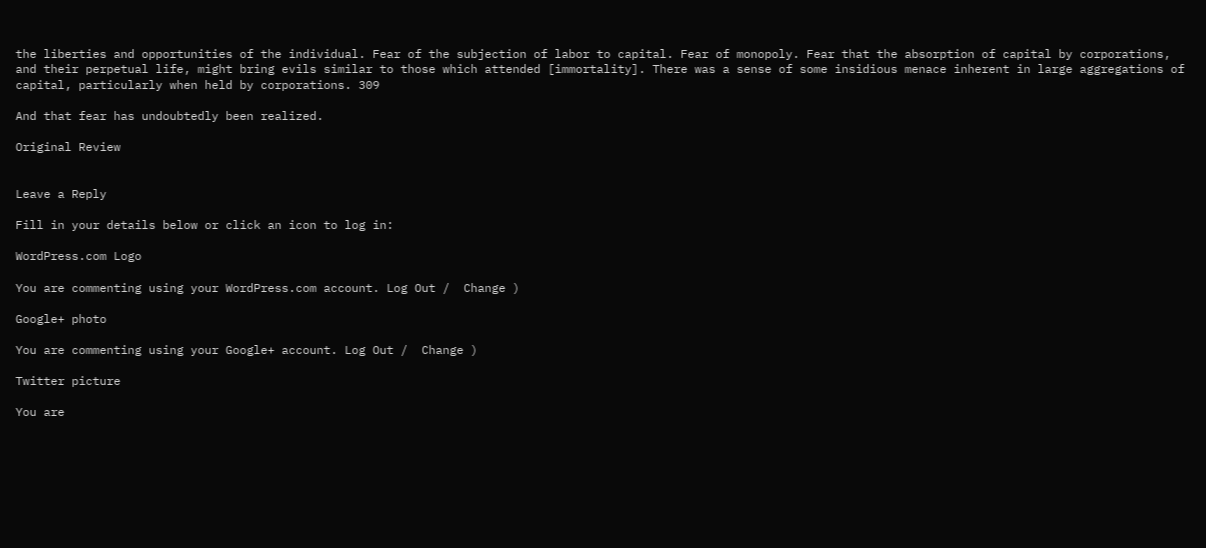the liberties and opportunities of the individual. Fear of the subjection of labor to capital. Fear of monopoly. Fear that the absorption of capital by corporations, and their perpetual life, might bring evils similar to those which attended [immortality]. There was a sense of some insidious menace inherent in large aggregations of capital, particularly when held by corporations. 309

And that fear has undoubtedly been realized.

Original Review


Leave a Reply

Fill in your details below or click an icon to log in:

WordPress.com Logo

You are commenting using your WordPress.com account. Log Out /  Change )

Google+ photo

You are commenting using your Google+ account. Log Out /  Change )

Twitter picture

You are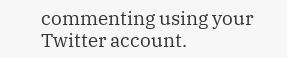commenting using your Twitter account.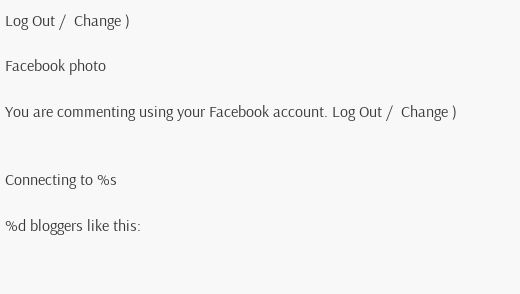Log Out /  Change )

Facebook photo

You are commenting using your Facebook account. Log Out /  Change )


Connecting to %s

%d bloggers like this: